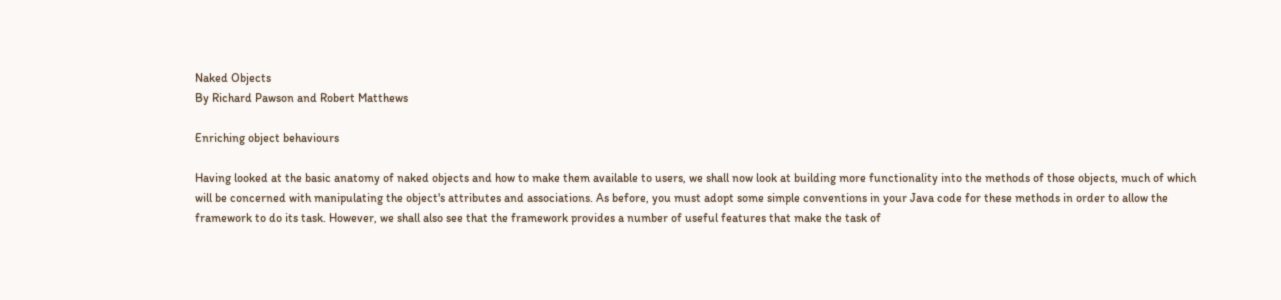Naked Objects
By Richard Pawson and Robert Matthews

Enriching object behaviours

Having looked at the basic anatomy of naked objects and how to make them available to users, we shall now look at building more functionality into the methods of those objects, much of which will be concerned with manipulating the object's attributes and associations. As before, you must adopt some simple conventions in your Java code for these methods in order to allow the framework to do its task. However, we shall also see that the framework provides a number of useful features that make the task of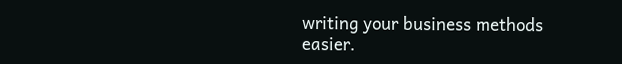writing your business methods easier.